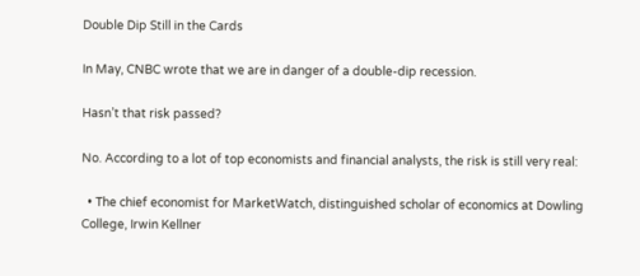Double Dip Still in the Cards

In May, CNBC wrote that we are in danger of a double-dip recession.

Hasn’t that risk passed?

No. According to a lot of top economists and financial analysts, the risk is still very real:

  • The chief economist for MarketWatch, distinguished scholar of economics at Dowling College, Irwin Kellner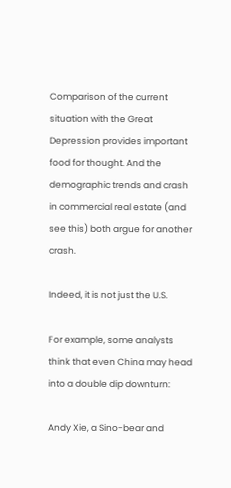Comparison of the current situation with the Great Depression provides important food for thought. And the demographic trends and crash in commercial real estate (and see this) both argue for another crash.

Indeed, it is not just the U.S.

For example, some analysts think that even China may head into a double dip downturn:

Andy Xie, a Sino-bear and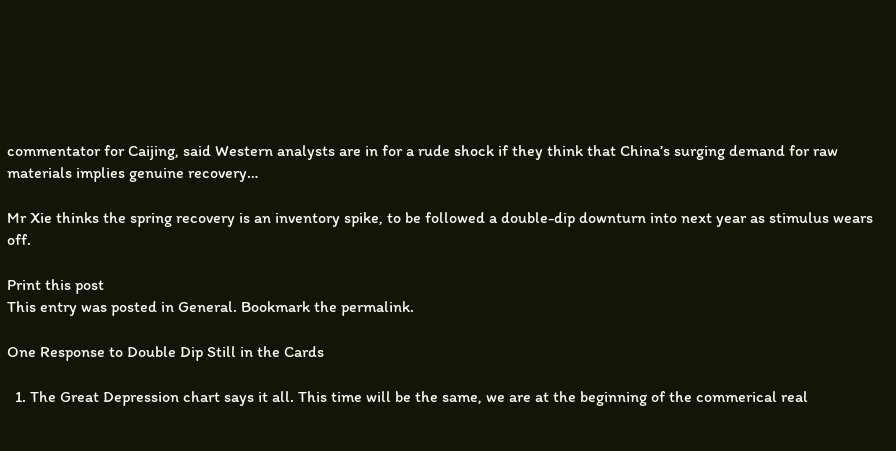commentator for Caijing, said Western analysts are in for a rude shock if they think that China’s surging demand for raw materials implies genuine recovery…

Mr Xie thinks the spring recovery is an inventory spike, to be followed a double-dip downturn into next year as stimulus wears off.

Print this post
This entry was posted in General. Bookmark the permalink.

One Response to Double Dip Still in the Cards

  1. The Great Depression chart says it all. This time will be the same, we are at the beginning of the commerical real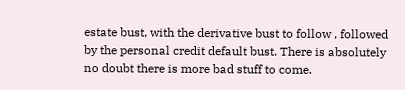estate bust, with the derivative bust to follow , followed by the personal credit default bust. There is absolutely no doubt there is more bad stuff to come.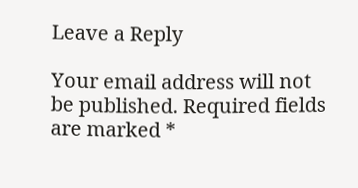Leave a Reply

Your email address will not be published. Required fields are marked *